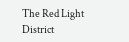The Red Light District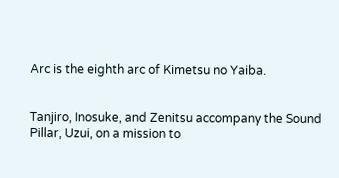Arc is the eighth arc of Kimetsu no Yaiba.


Tanjiro, Inosuke, and Zenitsu accompany the Sound Pillar, Uzui, on a mission to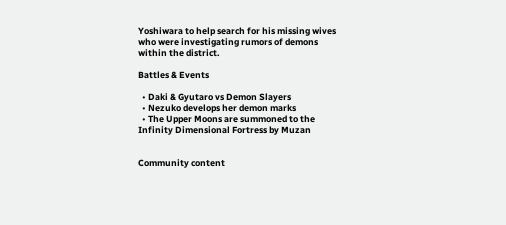Yoshiwara to help search for his missing wives who were investigating rumors of demons within the district.

Battles & Events

  • Daki & Gyutaro vs Demon Slayers
  • Nezuko develops her demon marks
  • The Upper Moons are summoned to the Infinity Dimensional Fortress by Muzan


Community content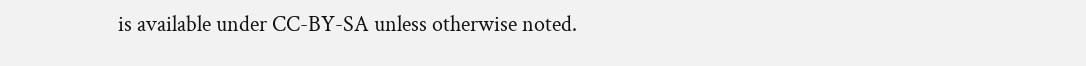is available under CC-BY-SA unless otherwise noted.